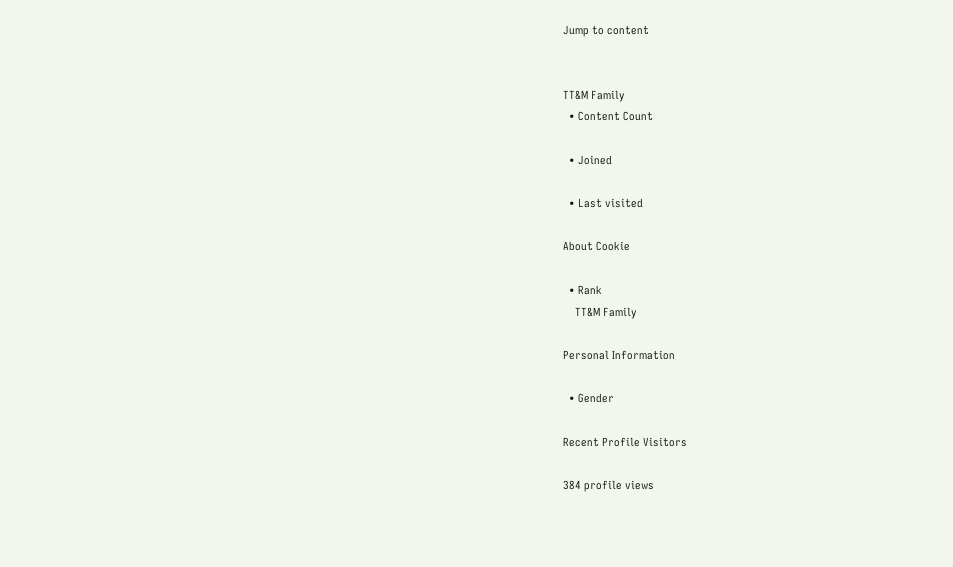Jump to content


TT&M Family
  • Content Count

  • Joined

  • Last visited

About Cookie

  • Rank
    TT&M Family

Personal Information

  • Gender

Recent Profile Visitors

384 profile views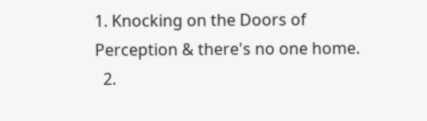1. Knocking on the Doors of Perception & there's no one home.
  2.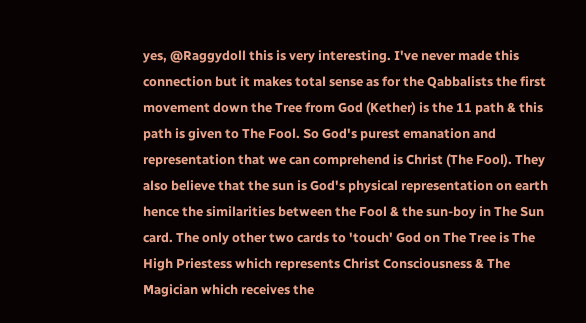yes, @Raggydoll this is very interesting. I've never made this connection but it makes total sense as for the Qabbalists the first movement down the Tree from God (Kether) is the 11 path & this path is given to The Fool. So God's purest emanation and representation that we can comprehend is Christ (The Fool). They also believe that the sun is God's physical representation on earth hence the similarities between the Fool & the sun-boy in The Sun card. The only other two cards to 'touch' God on The Tree is The High Priestess which represents Christ Consciousness & The Magician which receives the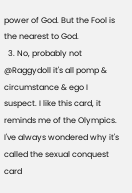power of God. But the Fool is the nearest to God.
  3. No, probably not @Raggydoll it's all pomp & circumstance & ego I suspect. I like this card, it reminds me of the Olympics. I've always wondered why it's called the sexual conquest card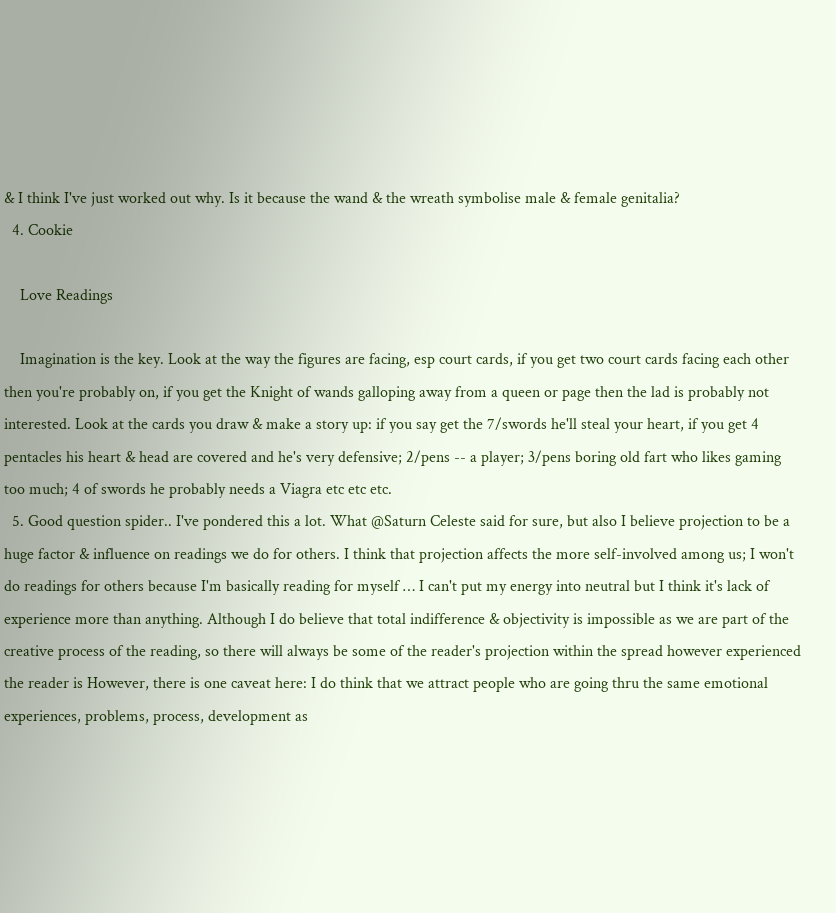& I think I've just worked out why. Is it because the wand & the wreath symbolise male & female genitalia?
  4. Cookie

    Love Readings

    Imagination is the key. Look at the way the figures are facing, esp court cards, if you get two court cards facing each other then you're probably on, if you get the Knight of wands galloping away from a queen or page then the lad is probably not interested. Look at the cards you draw & make a story up: if you say get the 7/swords he'll steal your heart, if you get 4 pentacles his heart & head are covered and he's very defensive; 2/pens -- a player; 3/pens boring old fart who likes gaming too much; 4 of swords he probably needs a Viagra etc etc etc.
  5. Good question spider.. I've pondered this a lot. What @Saturn Celeste said for sure, but also I believe projection to be a huge factor & influence on readings we do for others. I think that projection affects the more self-involved among us; I won't do readings for others because I'm basically reading for myself … I can't put my energy into neutral but I think it's lack of experience more than anything. Although I do believe that total indifference & objectivity is impossible as we are part of the creative process of the reading, so there will always be some of the reader's projection within the spread however experienced the reader is However, there is one caveat here: I do think that we attract people who are going thru the same emotional experiences, problems, process, development as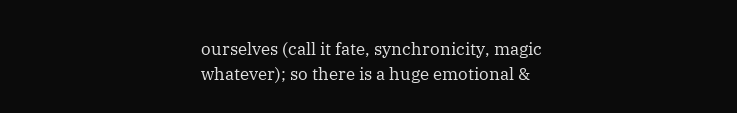ourselves (call it fate, synchronicity, magic whatever); so there is a huge emotional &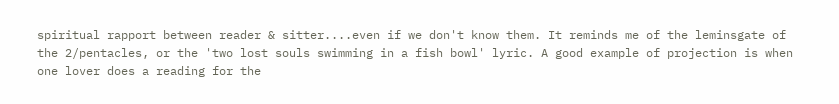spiritual rapport between reader & sitter....even if we don't know them. It reminds me of the leminsgate of the 2/pentacles, or the 'two lost souls swimming in a fish bowl' lyric. A good example of projection is when one lover does a reading for the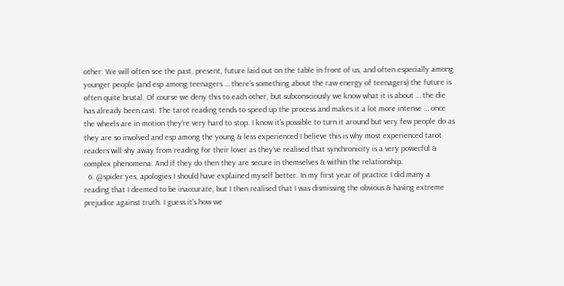other. We will often see the past, present, future laid out on the table in front of us, and often especially among younger people (and esp among teenagers … there's something about the raw energy of teenagers) the future is often quite brutal. Of course we deny this to each other, but subconsciously we know what it is about … the die has already been cast. The tarot reading tends to speed up the process and makes it a lot more intense … once the wheels are in motion they're very hard to stop. I know it's possible to turn it around but very few people do as they are so involved and esp among the young & less experienced I believe this is why most experienced tarot readers will shy away from reading for their lover as they've realised that synchronicity is a very powerful & complex phenomena. And if they do then they are secure in themselves & within the relationship.
  6. @spider yes, apologies I should have explained myself better. In my first year of practice I did many a reading that I deemed to be inaccurate, but I then realised that I was dismissing the obvious & having extreme prejudice against truth. I guess it's how we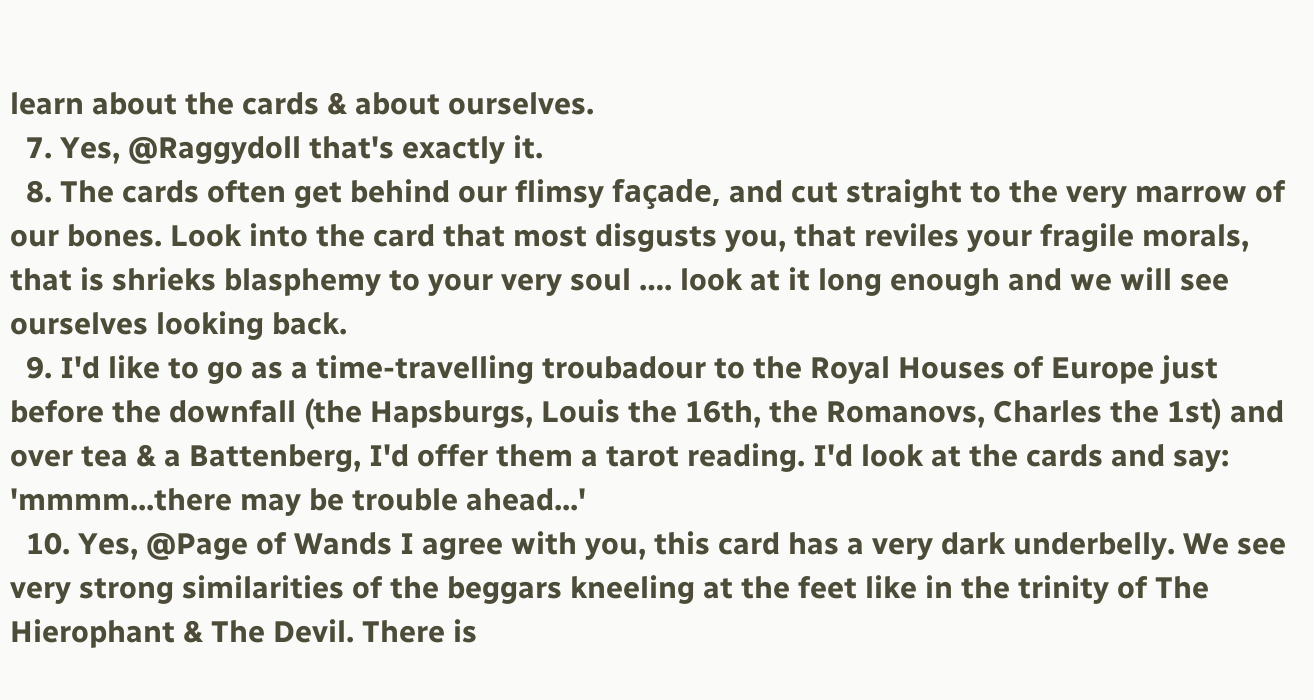learn about the cards & about ourselves.
  7. Yes, @Raggydoll that's exactly it.
  8. The cards often get behind our flimsy façade, and cut straight to the very marrow of our bones. Look into the card that most disgusts you, that reviles your fragile morals, that is shrieks blasphemy to your very soul …. look at it long enough and we will see ourselves looking back.
  9. I'd like to go as a time-travelling troubadour to the Royal Houses of Europe just before the downfall (the Hapsburgs, Louis the 16th, the Romanovs, Charles the 1st) and over tea & a Battenberg, I'd offer them a tarot reading. I'd look at the cards and say: 'mmmm...there may be trouble ahead...'
  10. Yes, @Page of Wands I agree with you, this card has a very dark underbelly. We see very strong similarities of the beggars kneeling at the feet like in the trinity of The Hierophant & The Devil. There is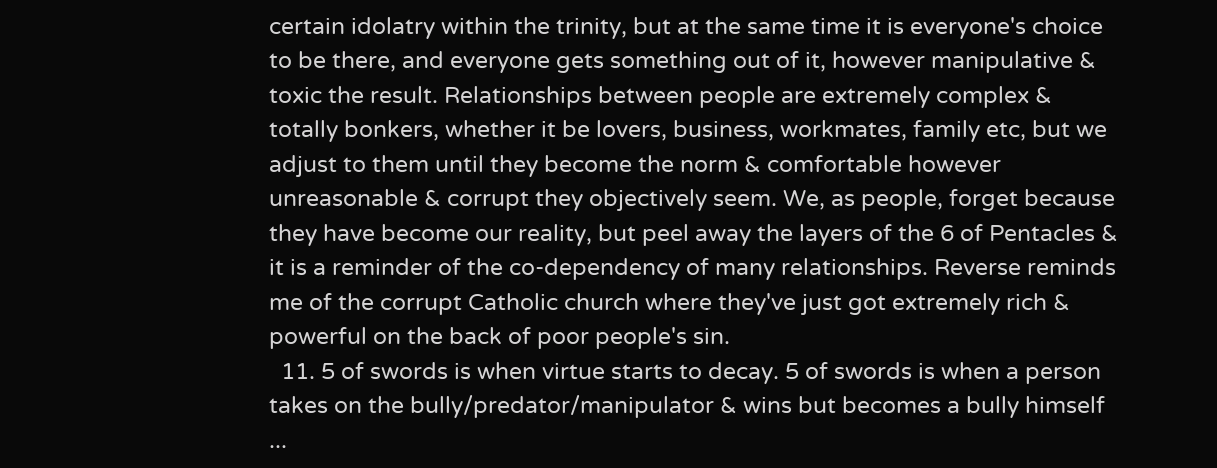certain idolatry within the trinity, but at the same time it is everyone's choice to be there, and everyone gets something out of it, however manipulative & toxic the result. Relationships between people are extremely complex & totally bonkers, whether it be lovers, business, workmates, family etc, but we adjust to them until they become the norm & comfortable however unreasonable & corrupt they objectively seem. We, as people, forget because they have become our reality, but peel away the layers of the 6 of Pentacles & it is a reminder of the co-dependency of many relationships. Reverse reminds me of the corrupt Catholic church where they've just got extremely rich & powerful on the back of poor people's sin.
  11. 5 of swords is when virtue starts to decay. 5 of swords is when a person takes on the bully/predator/manipulator & wins but becomes a bully himself ...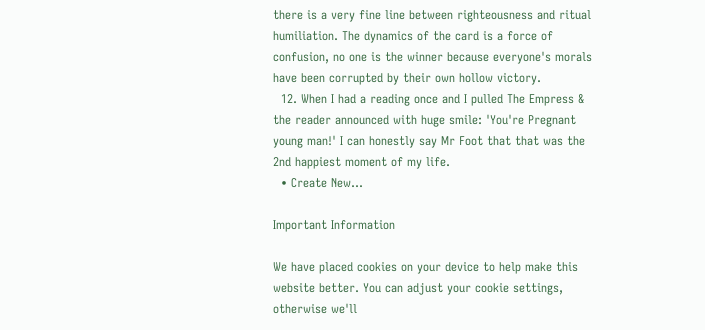there is a very fine line between righteousness and ritual humiliation. The dynamics of the card is a force of confusion, no one is the winner because everyone's morals have been corrupted by their own hollow victory.
  12. When I had a reading once and I pulled The Empress & the reader announced with huge smile: 'You're Pregnant young man!' I can honestly say Mr Foot that that was the 2nd happiest moment of my life.
  • Create New...

Important Information

We have placed cookies on your device to help make this website better. You can adjust your cookie settings, otherwise we'll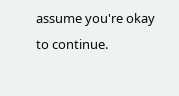assume you're okay to continue.